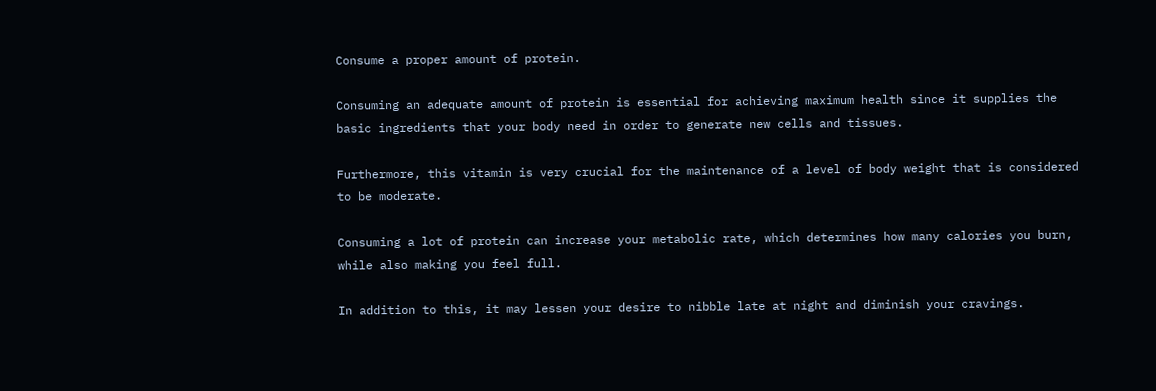Consume a proper amount of protein.

Consuming an adequate amount of protein is essential for achieving maximum health since it supplies the basic ingredients that your body need in order to generate new cells and tissues.

Furthermore, this vitamin is very crucial for the maintenance of a level of body weight that is considered to be moderate.

Consuming a lot of protein can increase your metabolic rate, which determines how many calories you burn, while also making you feel full.

In addition to this, it may lessen your desire to nibble late at night and diminish your cravings.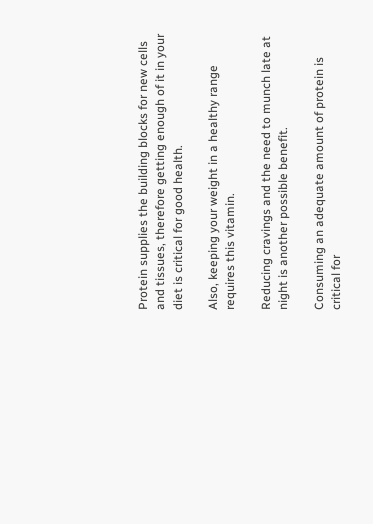Protein supplies the building blocks for new cells and tissues, therefore getting enough of it in your diet is critical for good health.

Also, keeping your weight in a healthy range requires this vitamin.

Reducing cravings and the need to munch late at night is another possible benefit.

Consuming an adequate amount of protein is critical for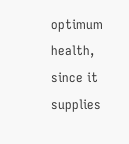optimum health, since it supplies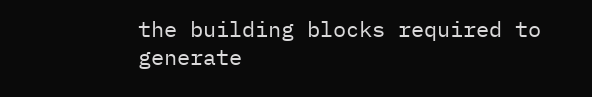the building blocks required to generate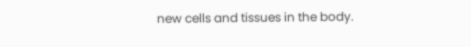new cells and tissues in the body.